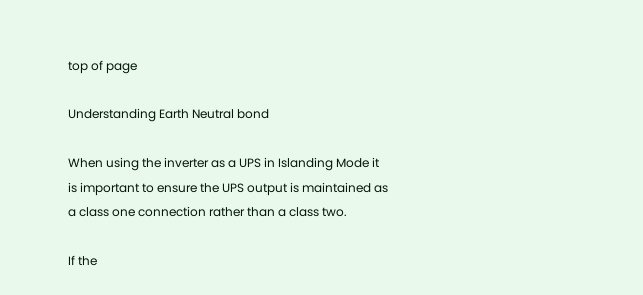top of page

Understanding Earth Neutral bond

When using the inverter as a UPS in Islanding Mode it is important to ensure the UPS output is maintained as a class one connection rather than a class two.

If the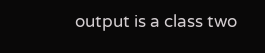output is a class two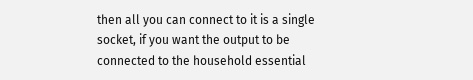then all you can connect to it is a single socket, if you want the output to be connected to the household essential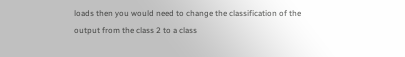loads then you would need to change the classification of the output from the class 2 to a class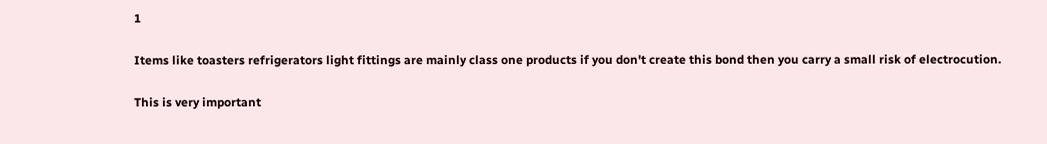1

Items like toasters refrigerators light fittings are mainly class one products if you don't create this bond then you carry a small risk of electrocution.

This is very important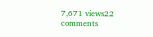7,671 views22 comments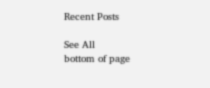Recent Posts

See All
bottom of page